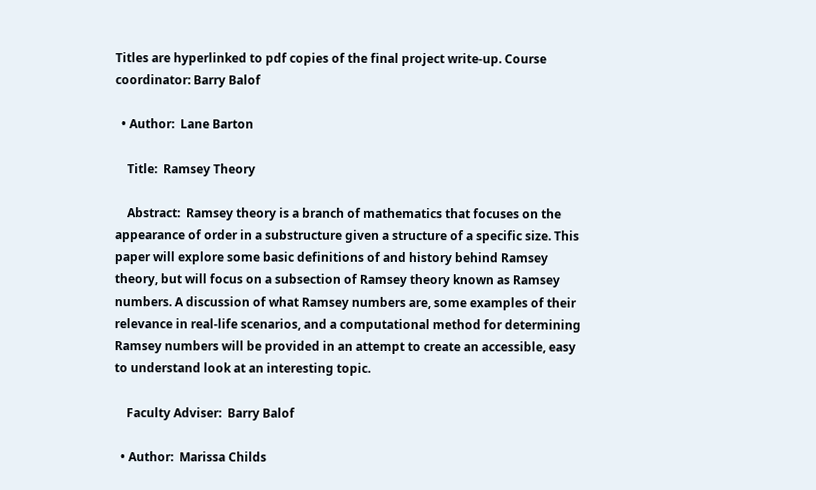Titles are hyperlinked to pdf copies of the final project write-up. Course coordinator: Barry Balof

  • Author:  Lane Barton

    Title:  Ramsey Theory

    Abstract:  Ramsey theory is a branch of mathematics that focuses on the appearance of order in a substructure given a structure of a specific size. This paper will explore some basic definitions of and history behind Ramsey theory, but will focus on a subsection of Ramsey theory known as Ramsey numbers. A discussion of what Ramsey numbers are, some examples of their relevance in real-life scenarios, and a computational method for determining Ramsey numbers will be provided in an attempt to create an accessible, easy to understand look at an interesting topic.

    Faculty Adviser:  Barry Balof

  • Author:  Marissa Childs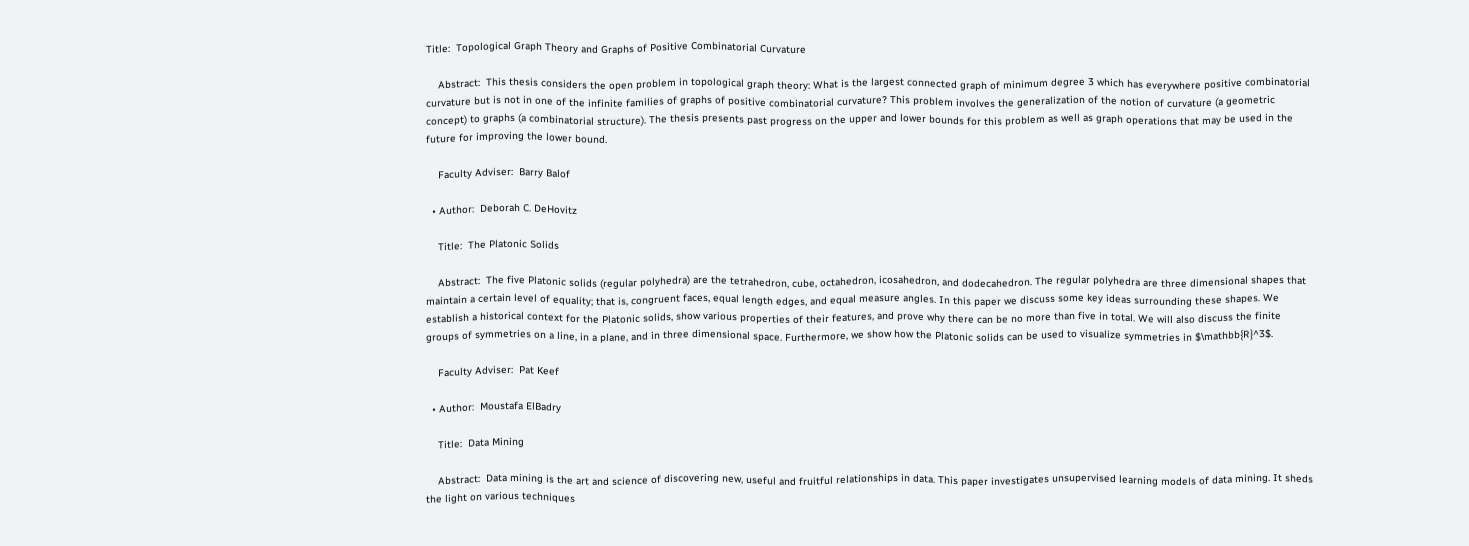Title:  Topological Graph Theory and Graphs of Positive Combinatorial Curvature

    Abstract:  This thesis considers the open problem in topological graph theory: What is the largest connected graph of minimum degree 3 which has everywhere positive combinatorial curvature but is not in one of the infinite families of graphs of positive combinatorial curvature? This problem involves the generalization of the notion of curvature (a geometric concept) to graphs (a combinatorial structure). The thesis presents past progress on the upper and lower bounds for this problem as well as graph operations that may be used in the future for improving the lower bound.

    Faculty Adviser:  Barry Balof

  • Author:  Deborah C. DeHovitz

    Title:  The Platonic Solids

    Abstract:  The five Platonic solids (regular polyhedra) are the tetrahedron, cube, octahedron, icosahedron, and dodecahedron. The regular polyhedra are three dimensional shapes that maintain a certain level of equality; that is, congruent faces, equal length edges, and equal measure angles. In this paper we discuss some key ideas surrounding these shapes. We establish a historical context for the Platonic solids, show various properties of their features, and prove why there can be no more than five in total. We will also discuss the finite groups of symmetries on a line, in a plane, and in three dimensional space. Furthermore, we show how the Platonic solids can be used to visualize symmetries in $\mathbb{R}^3$.

    Faculty Adviser:  Pat Keef

  • Author:  Moustafa ElBadry

    Title:  Data Mining

    Abstract:  Data mining is the art and science of discovering new, useful and fruitful relationships in data. This paper investigates unsupervised learning models of data mining. It sheds the light on various techniques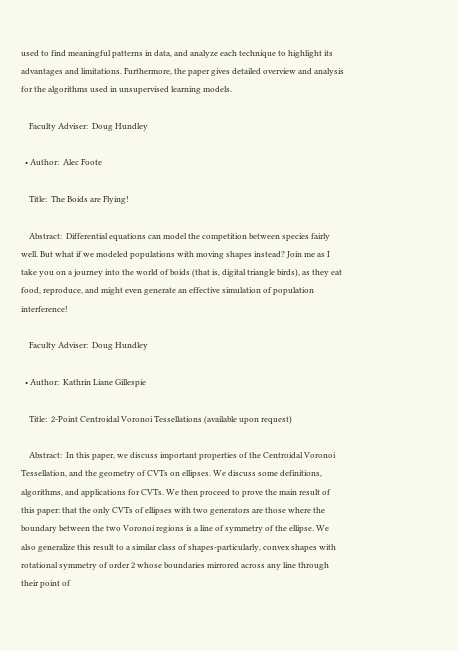used to find meaningful patterns in data, and analyze each technique to highlight its advantages and limitations. Furthermore, the paper gives detailed overview and analysis for the algorithms used in unsupervised learning models.

    Faculty Adviser:  Doug Hundley

  • Author:  Alec Foote

    Title:  The Boids are Flying!

    Abstract:  Differential equations can model the competition between species fairly well. But what if we modeled populations with moving shapes instead? Join me as I take you on a journey into the world of boids (that is, digital triangle birds), as they eat food, reproduce, and might even generate an effective simulation of population interference!

    Faculty Adviser:  Doug Hundley

  • Author:  Kathrin Liane Gillespie

    Title:  2-Point Centroidal Voronoi Tessellations (available upon request)

    Abstract:  In this paper, we discuss important properties of the Centroidal Voronoi Tessellation, and the geometry of CVTs on ellipses. We discuss some definitions, algorithms, and applications for CVTs. We then proceed to prove the main result of this paper: that the only CVTs of ellipses with two generators are those where the boundary between the two Voronoi regions is a line of symmetry of the ellipse. We also generalize this result to a similar class of shapes-particularly, convex shapes with rotational symmetry of order 2 whose boundaries mirrored across any line through their point of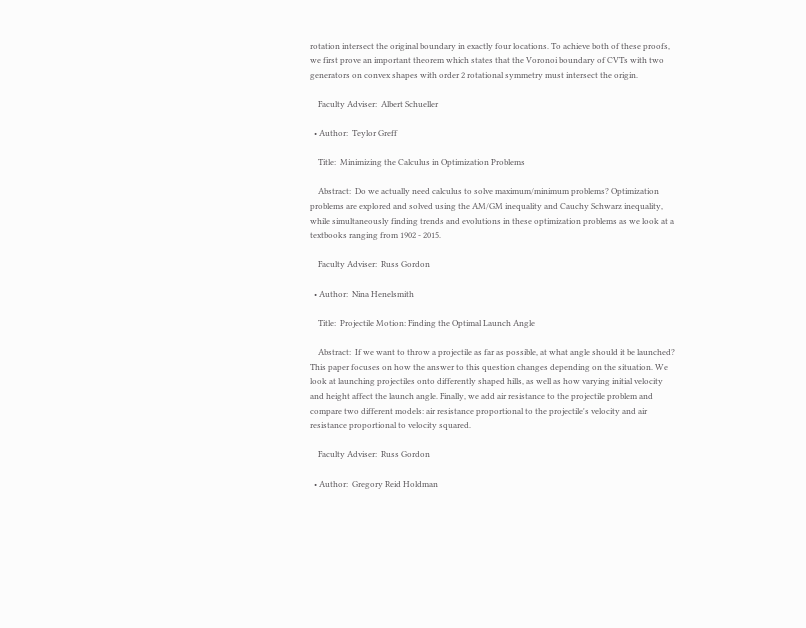rotation intersect the original boundary in exactly four locations. To achieve both of these proofs, we first prove an important theorem which states that the Voronoi boundary of CVTs with two generators on convex shapes with order 2 rotational symmetry must intersect the origin.

    Faculty Adviser:  Albert Schueller

  • Author:  Teylor Greff

    Title:  Minimizing the Calculus in Optimization Problems

    Abstract:  Do we actually need calculus to solve maximum/minimum problems? Optimization problems are explored and solved using the AM/GM inequality and Cauchy Schwarz inequality, while simultaneously finding trends and evolutions in these optimization problems as we look at a textbooks ranging from 1902 - 2015.

    Faculty Adviser:  Russ Gordon

  • Author:  Nina Henelsmith

    Title:  Projectile Motion: Finding the Optimal Launch Angle

    Abstract:  If we want to throw a projectile as far as possible, at what angle should it be launched? This paper focuses on how the answer to this question changes depending on the situation. We look at launching projectiles onto differently shaped hills, as well as how varying initial velocity and height affect the launch angle. Finally, we add air resistance to the projectile problem and compare two different models: air resistance proportional to the projectile's velocity and air resistance proportional to velocity squared.

    Faculty Adviser:  Russ Gordon

  • Author:  Gregory Reid Holdman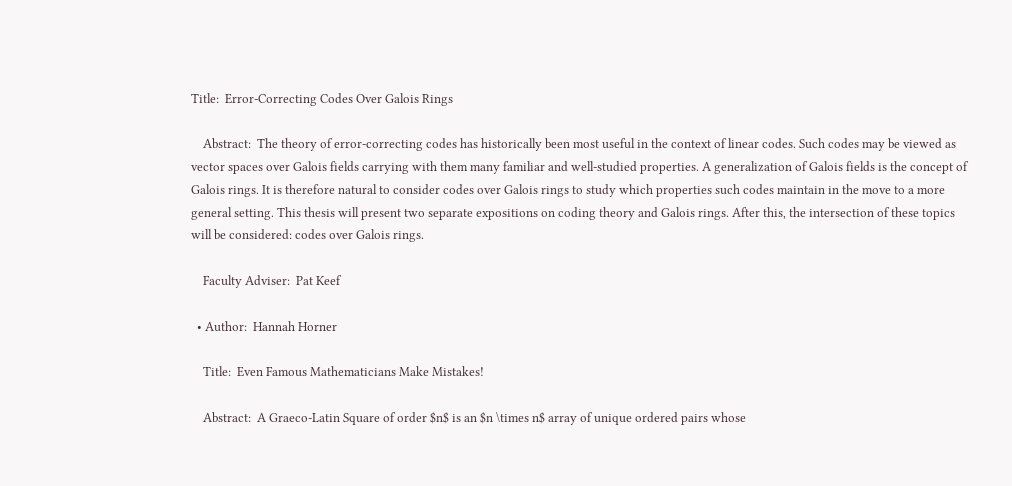Title:  Error-Correcting Codes Over Galois Rings

    Abstract:  The theory of error-correcting codes has historically been most useful in the context of linear codes. Such codes may be viewed as vector spaces over Galois fields carrying with them many familiar and well-studied properties. A generalization of Galois fields is the concept of Galois rings. It is therefore natural to consider codes over Galois rings to study which properties such codes maintain in the move to a more general setting. This thesis will present two separate expositions on coding theory and Galois rings. After this, the intersection of these topics will be considered: codes over Galois rings.

    Faculty Adviser:  Pat Keef

  • Author:  Hannah Horner

    Title:  Even Famous Mathematicians Make Mistakes!

    Abstract:  A Graeco-Latin Square of order $n$ is an $n \times n$ array of unique ordered pairs whose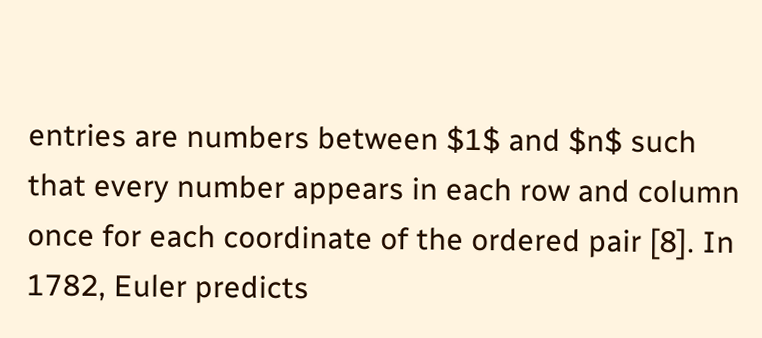entries are numbers between $1$ and $n$ such that every number appears in each row and column once for each coordinate of the ordered pair [8]. In 1782, Euler predicts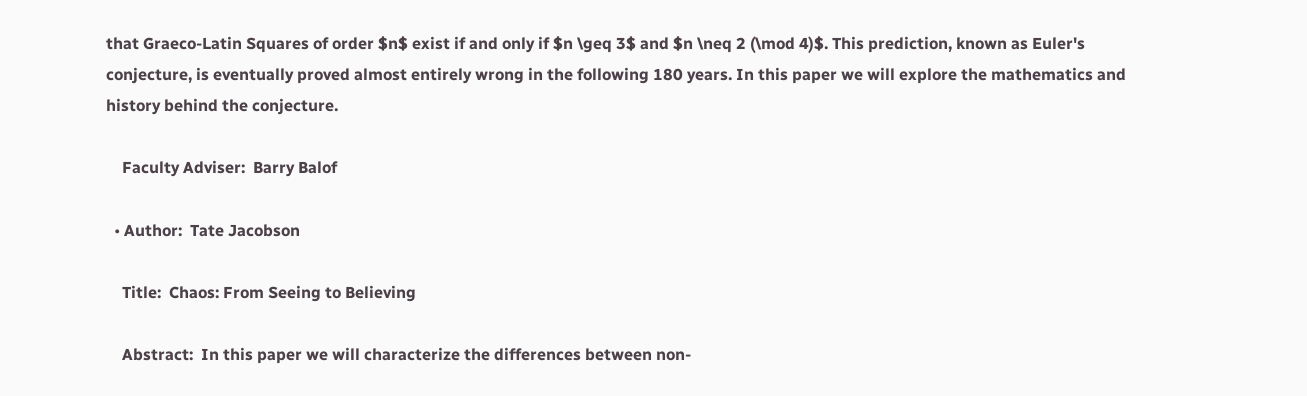that Graeco-Latin Squares of order $n$ exist if and only if $n \geq 3$ and $n \neq 2 (\mod 4)$. This prediction, known as Euler's conjecture, is eventually proved almost entirely wrong in the following 180 years. In this paper we will explore the mathematics and history behind the conjecture.

    Faculty Adviser:  Barry Balof

  • Author:  Tate Jacobson

    Title:  Chaos: From Seeing to Believing

    Abstract:  In this paper we will characterize the differences between non-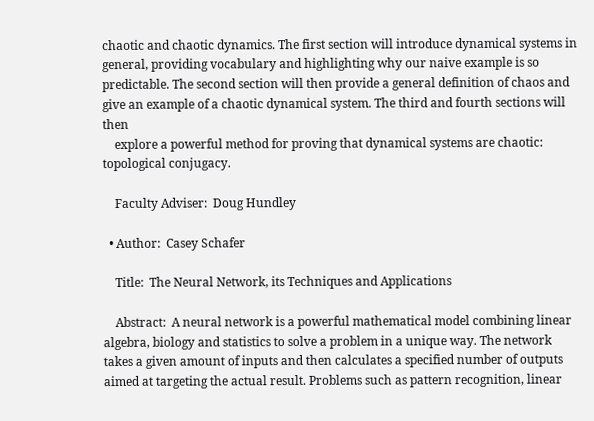chaotic and chaotic dynamics. The first section will introduce dynamical systems in general, providing vocabulary and highlighting why our naive example is so predictable. The second section will then provide a general definition of chaos and give an example of a chaotic dynamical system. The third and fourth sections will then
    explore a powerful method for proving that dynamical systems are chaotic: topological conjugacy.

    Faculty Adviser:  Doug Hundley

  • Author:  Casey Schafer

    Title:  The Neural Network, its Techniques and Applications

    Abstract:  A neural network is a powerful mathematical model combining linear algebra, biology and statistics to solve a problem in a unique way. The network takes a given amount of inputs and then calculates a specified number of outputs aimed at targeting the actual result. Problems such as pattern recognition, linear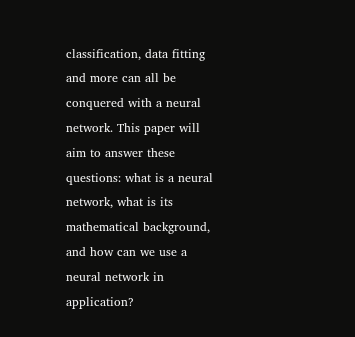classification, data fitting and more can all be conquered with a neural network. This paper will aim to answer these questions: what is a neural network, what is its mathematical background, and how can we use a neural network in application?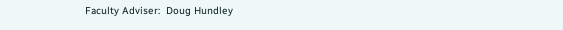Faculty Adviser:  Doug Hundley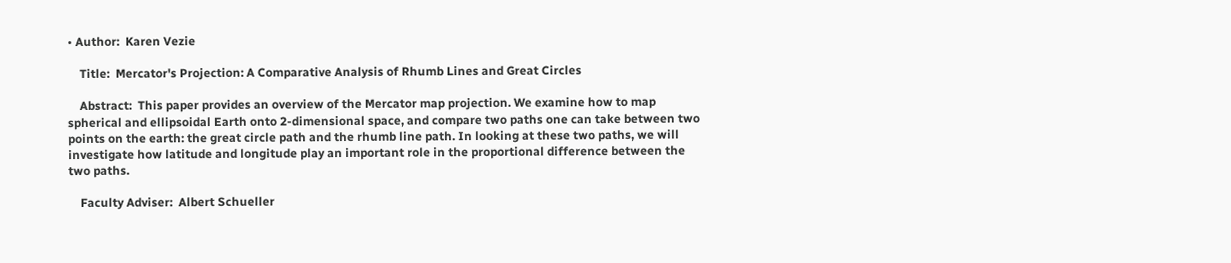• Author:  Karen Vezie

    Title:  Mercator's Projection: A Comparative Analysis of Rhumb Lines and Great Circles

    Abstract:  This paper provides an overview of the Mercator map projection. We examine how to map spherical and ellipsoidal Earth onto 2-dimensional space, and compare two paths one can take between two points on the earth: the great circle path and the rhumb line path. In looking at these two paths, we will investigate how latitude and longitude play an important role in the proportional difference between the two paths.

    Faculty Adviser:  Albert Schueller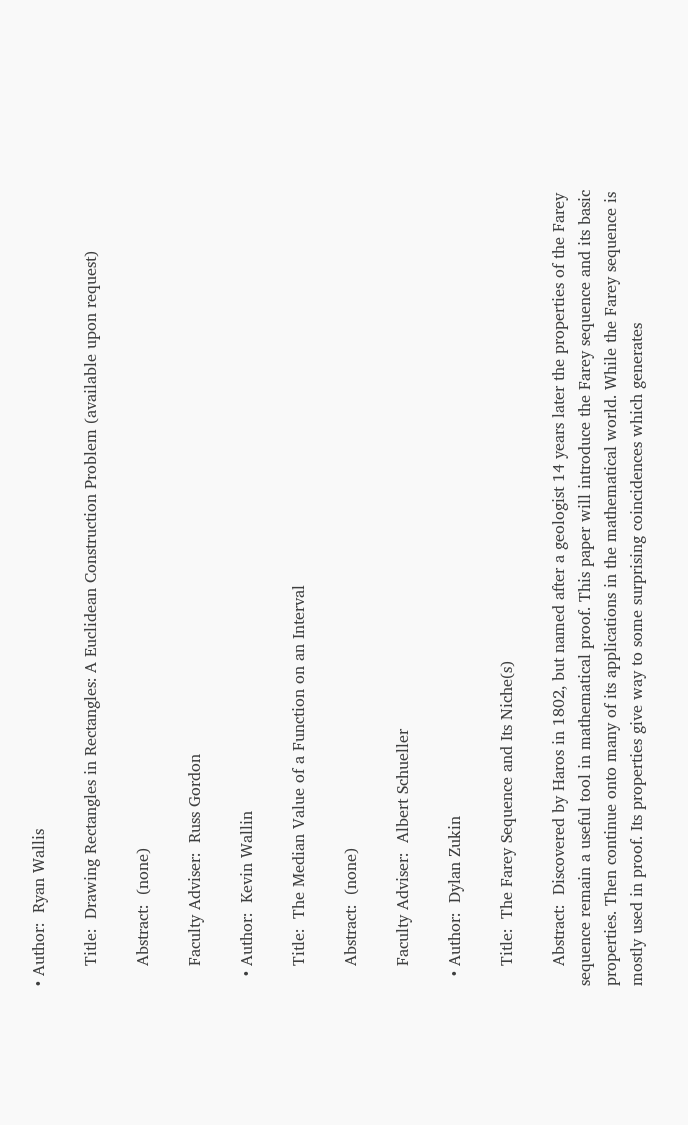• Author:  Ryan Wallis

    Title:  Drawing Rectangles in Rectangles: A Euclidean Construction Problem (available upon request)

    Abstract:  (none)

    Faculty Adviser:  Russ Gordon

  • Author:  Kevin Wallin

    Title:  The Median Value of a Function on an Interval

    Abstract:  (none)

    Faculty Adviser:  Albert Schueller

  • Author:  Dylan Zukin

    Title:  The Farey Sequence and Its Niche(s)

    Abstract:  Discovered by Haros in 1802, but named after a geologist 14 years later the properties of the Farey sequence remain a useful tool in mathematical proof. This paper will introduce the Farey sequence and its basic properties. Then continue onto many of its applications in the mathematical world. While the Farey sequence is mostly used in proof. Its properties give way to some surprising coincidences which generates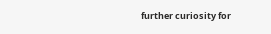further curiosity for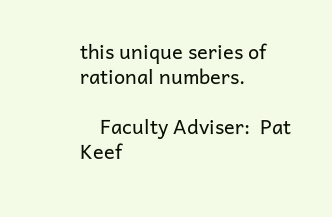this unique series of rational numbers.

    Faculty Adviser:  Pat Keef